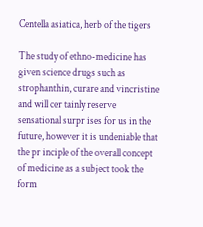Centella asiatica, herb of the tigers

The study of ethno-medicine has given science drugs such as strophanthin, curare and vincristine and will cer tainly reserve sensational surpr ises for us in the future, however it is undeniable that the pr inciple of the overall concept of medicine as a subject took the form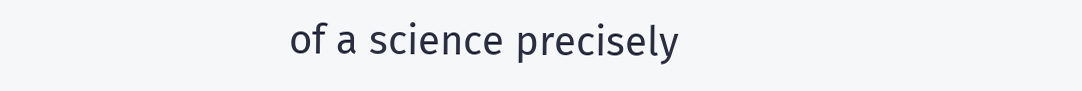of a science precisely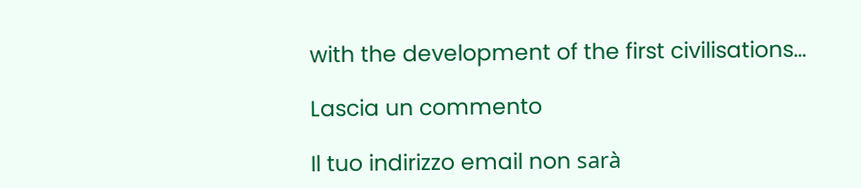with the development of the first civilisations…

Lascia un commento

Il tuo indirizzo email non sarà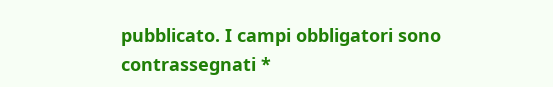pubblicato. I campi obbligatori sono contrassegnati *